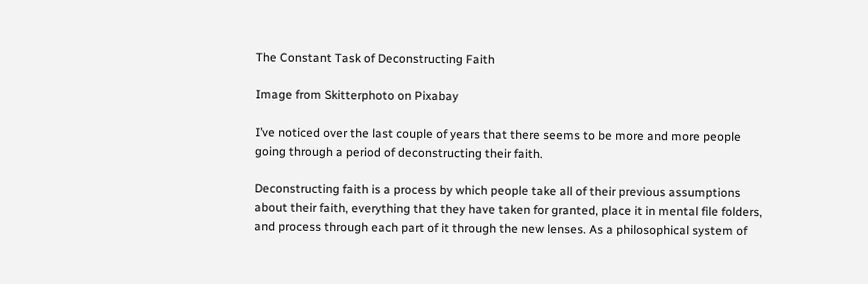The Constant Task of Deconstructing Faith

Image from Skitterphoto on Pixabay

I’ve noticed over the last couple of years that there seems to be more and more people going through a period of deconstructing their faith.

Deconstructing faith is a process by which people take all of their previous assumptions about their faith, everything that they have taken for granted, place it in mental file folders, and process through each part of it through the new lenses. As a philosophical system of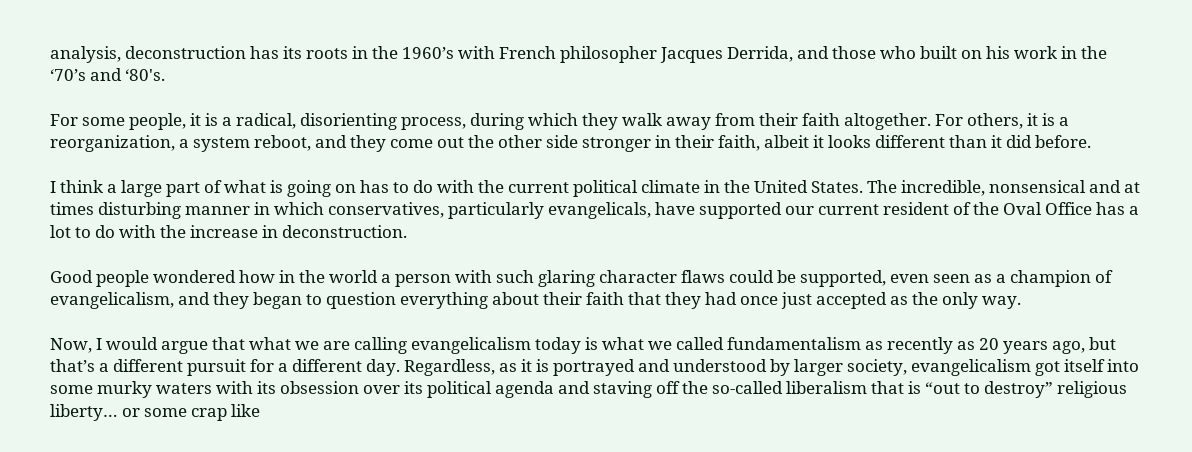analysis, deconstruction has its roots in the 1960’s with French philosopher Jacques Derrida, and those who built on his work in the ‘70’s and ‘80's.

For some people, it is a radical, disorienting process, during which they walk away from their faith altogether. For others, it is a reorganization, a system reboot, and they come out the other side stronger in their faith, albeit it looks different than it did before.

I think a large part of what is going on has to do with the current political climate in the United States. The incredible, nonsensical and at times disturbing manner in which conservatives, particularly evangelicals, have supported our current resident of the Oval Office has a lot to do with the increase in deconstruction.

Good people wondered how in the world a person with such glaring character flaws could be supported, even seen as a champion of evangelicalism, and they began to question everything about their faith that they had once just accepted as the only way.

Now, I would argue that what we are calling evangelicalism today is what we called fundamentalism as recently as 20 years ago, but that’s a different pursuit for a different day. Regardless, as it is portrayed and understood by larger society, evangelicalism got itself into some murky waters with its obsession over its political agenda and staving off the so-called liberalism that is “out to destroy” religious liberty… or some crap like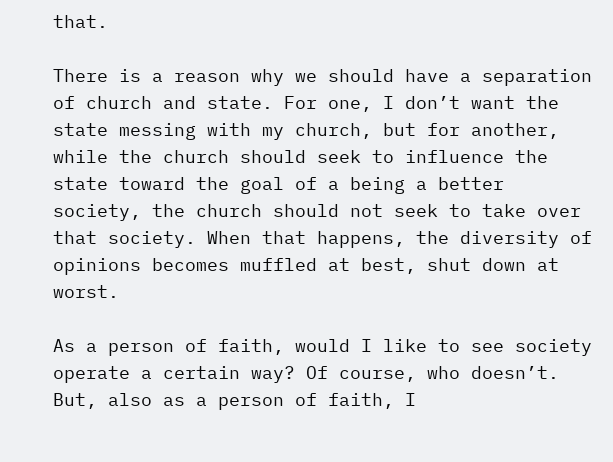that.

There is a reason why we should have a separation of church and state. For one, I don’t want the state messing with my church, but for another, while the church should seek to influence the state toward the goal of a being a better society, the church should not seek to take over that society. When that happens, the diversity of opinions becomes muffled at best, shut down at worst.

As a person of faith, would I like to see society operate a certain way? Of course, who doesn’t. But, also as a person of faith, I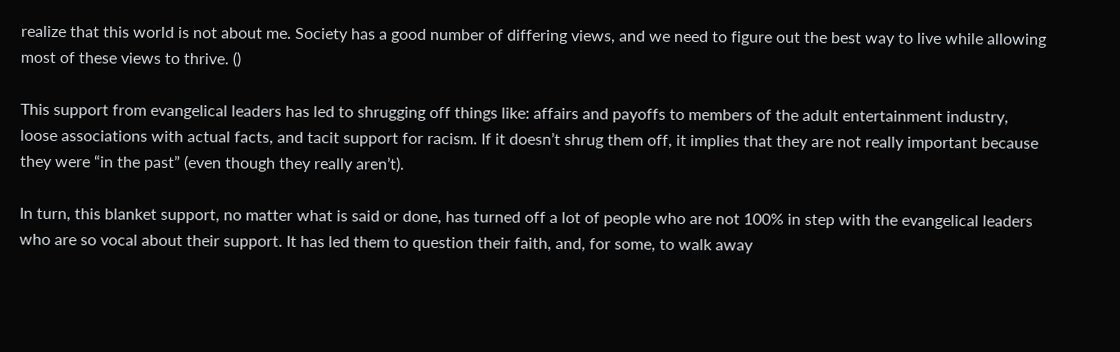realize that this world is not about me. Society has a good number of differing views, and we need to figure out the best way to live while allowing most of these views to thrive. ()

This support from evangelical leaders has led to shrugging off things like: affairs and payoffs to members of the adult entertainment industry, loose associations with actual facts, and tacit support for racism. If it doesn’t shrug them off, it implies that they are not really important because they were “in the past” (even though they really aren’t).

In turn, this blanket support, no matter what is said or done, has turned off a lot of people who are not 100% in step with the evangelical leaders who are so vocal about their support. It has led them to question their faith, and, for some, to walk away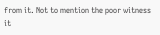from it. Not to mention the poor witness it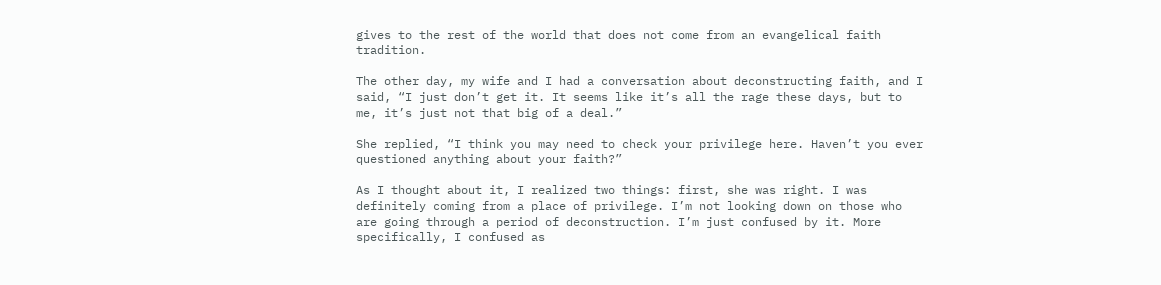gives to the rest of the world that does not come from an evangelical faith tradition.

The other day, my wife and I had a conversation about deconstructing faith, and I said, “I just don’t get it. It seems like it’s all the rage these days, but to me, it’s just not that big of a deal.”

She replied, “I think you may need to check your privilege here. Haven’t you ever questioned anything about your faith?”

As I thought about it, I realized two things: first, she was right. I was definitely coming from a place of privilege. I’m not looking down on those who are going through a period of deconstruction. I’m just confused by it. More specifically, I confused as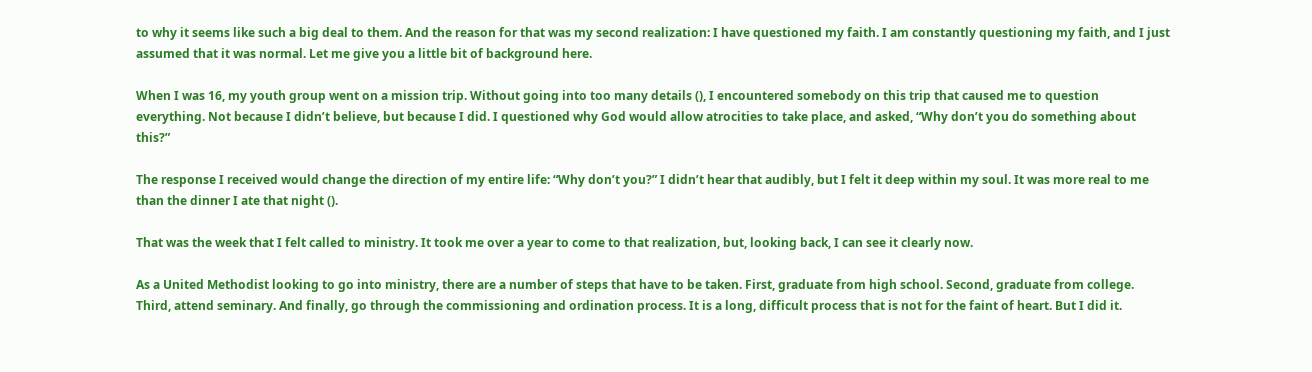to why it seems like such a big deal to them. And the reason for that was my second realization: I have questioned my faith. I am constantly questioning my faith, and I just assumed that it was normal. Let me give you a little bit of background here.

When I was 16, my youth group went on a mission trip. Without going into too many details (), I encountered somebody on this trip that caused me to question everything. Not because I didn’t believe, but because I did. I questioned why God would allow atrocities to take place, and asked, “Why don’t you do something about this?”

The response I received would change the direction of my entire life: “Why don’t you?” I didn’t hear that audibly, but I felt it deep within my soul. It was more real to me than the dinner I ate that night ().

That was the week that I felt called to ministry. It took me over a year to come to that realization, but, looking back, I can see it clearly now.

As a United Methodist looking to go into ministry, there are a number of steps that have to be taken. First, graduate from high school. Second, graduate from college. Third, attend seminary. And finally, go through the commissioning and ordination process. It is a long, difficult process that is not for the faint of heart. But I did it.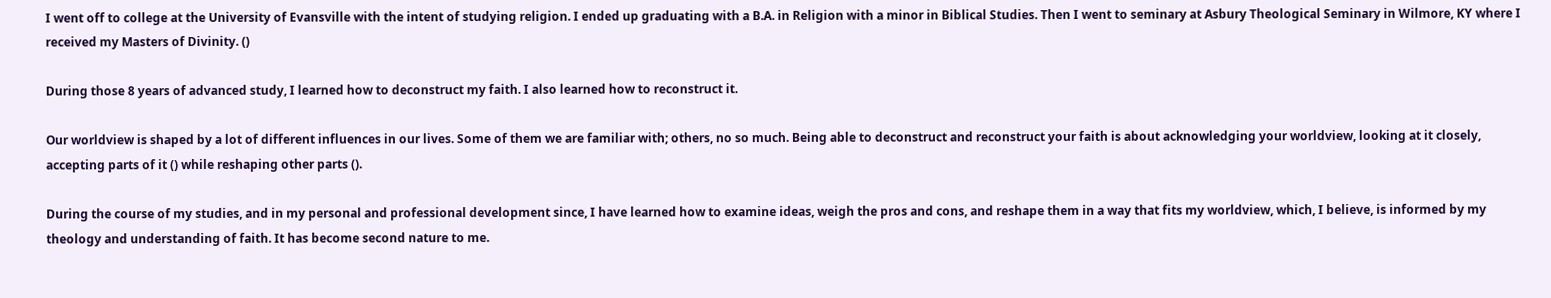I went off to college at the University of Evansville with the intent of studying religion. I ended up graduating with a B.A. in Religion with a minor in Biblical Studies. Then I went to seminary at Asbury Theological Seminary in Wilmore, KY where I received my Masters of Divinity. ()

During those 8 years of advanced study, I learned how to deconstruct my faith. I also learned how to reconstruct it.

Our worldview is shaped by a lot of different influences in our lives. Some of them we are familiar with; others, no so much. Being able to deconstruct and reconstruct your faith is about acknowledging your worldview, looking at it closely, accepting parts of it () while reshaping other parts ().

During the course of my studies, and in my personal and professional development since, I have learned how to examine ideas, weigh the pros and cons, and reshape them in a way that fits my worldview, which, I believe, is informed by my theology and understanding of faith. It has become second nature to me.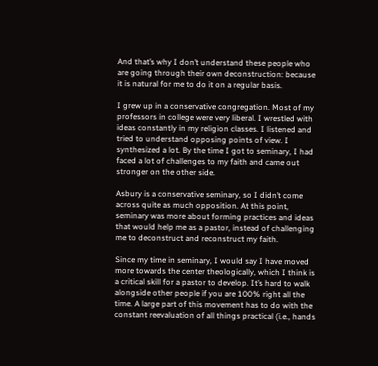And that’s why I don’t understand these people who are going through their own deconstruction: because it is natural for me to do it on a regular basis.

I grew up in a conservative congregation. Most of my professors in college were very liberal. I wrestled with ideas constantly in my religion classes. I listened and tried to understand opposing points of view. I synthesized a lot. By the time I got to seminary, I had faced a lot of challenges to my faith and came out stronger on the other side.

Asbury is a conservative seminary, so I didn’t come across quite as much opposition. At this point, seminary was more about forming practices and ideas that would help me as a pastor, instead of challenging me to deconstruct and reconstruct my faith.

Since my time in seminary, I would say I have moved more towards the center theologically, which I think is a critical skill for a pastor to develop. It’s hard to walk alongside other people if you are 100% right all the time. A large part of this movement has to do with the constant reevaluation of all things practical (i.e., hands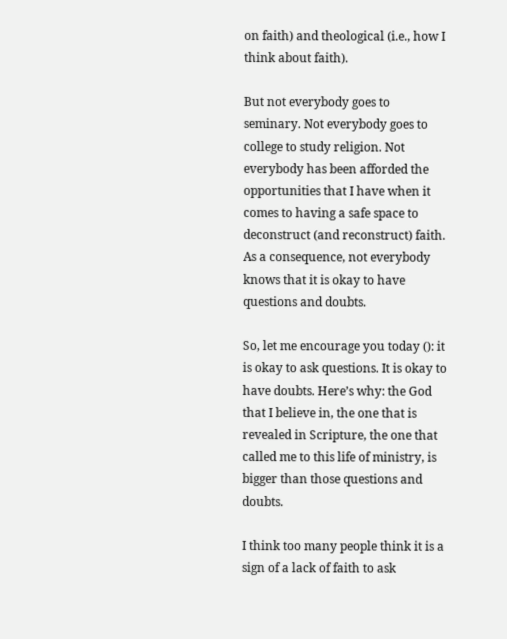on faith) and theological (i.e., how I think about faith).

But not everybody goes to seminary. Not everybody goes to college to study religion. Not everybody has been afforded the opportunities that I have when it comes to having a safe space to deconstruct (and reconstruct) faith. As a consequence, not everybody knows that it is okay to have questions and doubts.

So, let me encourage you today (): it is okay to ask questions. It is okay to have doubts. Here’s why: the God that I believe in, the one that is revealed in Scripture, the one that called me to this life of ministry, is bigger than those questions and doubts.

I think too many people think it is a sign of a lack of faith to ask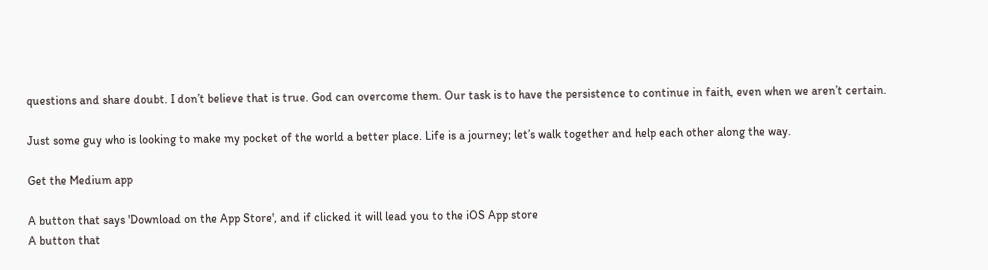questions and share doubt. I don’t believe that is true. God can overcome them. Our task is to have the persistence to continue in faith, even when we aren’t certain.

Just some guy who is looking to make my pocket of the world a better place. Life is a journey; let’s walk together and help each other along the way.

Get the Medium app

A button that says 'Download on the App Store', and if clicked it will lead you to the iOS App store
A button that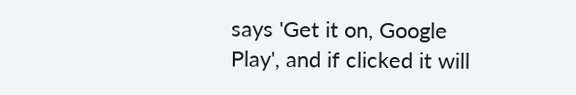says 'Get it on, Google Play', and if clicked it will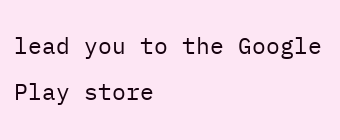lead you to the Google Play store